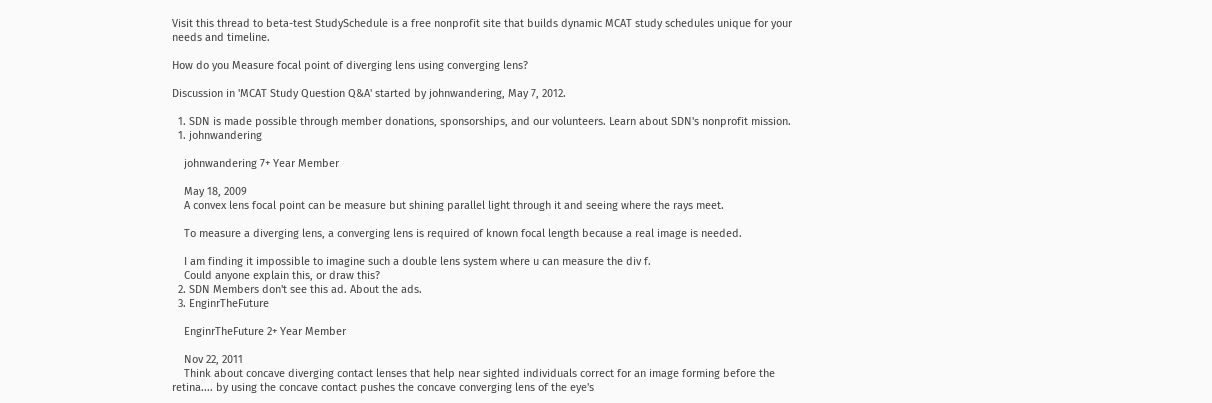Visit this thread to beta-test StudySchedule is a free nonprofit site that builds dynamic MCAT study schedules unique for your needs and timeline.

How do you Measure focal point of diverging lens using converging lens?

Discussion in 'MCAT Study Question Q&A' started by johnwandering, May 7, 2012.

  1. SDN is made possible through member donations, sponsorships, and our volunteers. Learn about SDN's nonprofit mission.
  1. johnwandering

    johnwandering 7+ Year Member

    May 18, 2009
    A convex lens focal point can be measure but shining parallel light through it and seeing where the rays meet.

    To measure a diverging lens, a converging lens is required of known focal length because a real image is needed.

    I am finding it impossible to imagine such a double lens system where u can measure the div f.
    Could anyone explain this, or draw this?
  2. SDN Members don't see this ad. About the ads.
  3. EnginrTheFuture

    EnginrTheFuture 2+ Year Member

    Nov 22, 2011
    Think about concave diverging contact lenses that help near sighted individuals correct for an image forming before the retina.... by using the concave contact pushes the concave converging lens of the eye's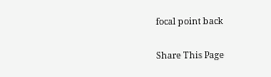focal point back

Share This Page